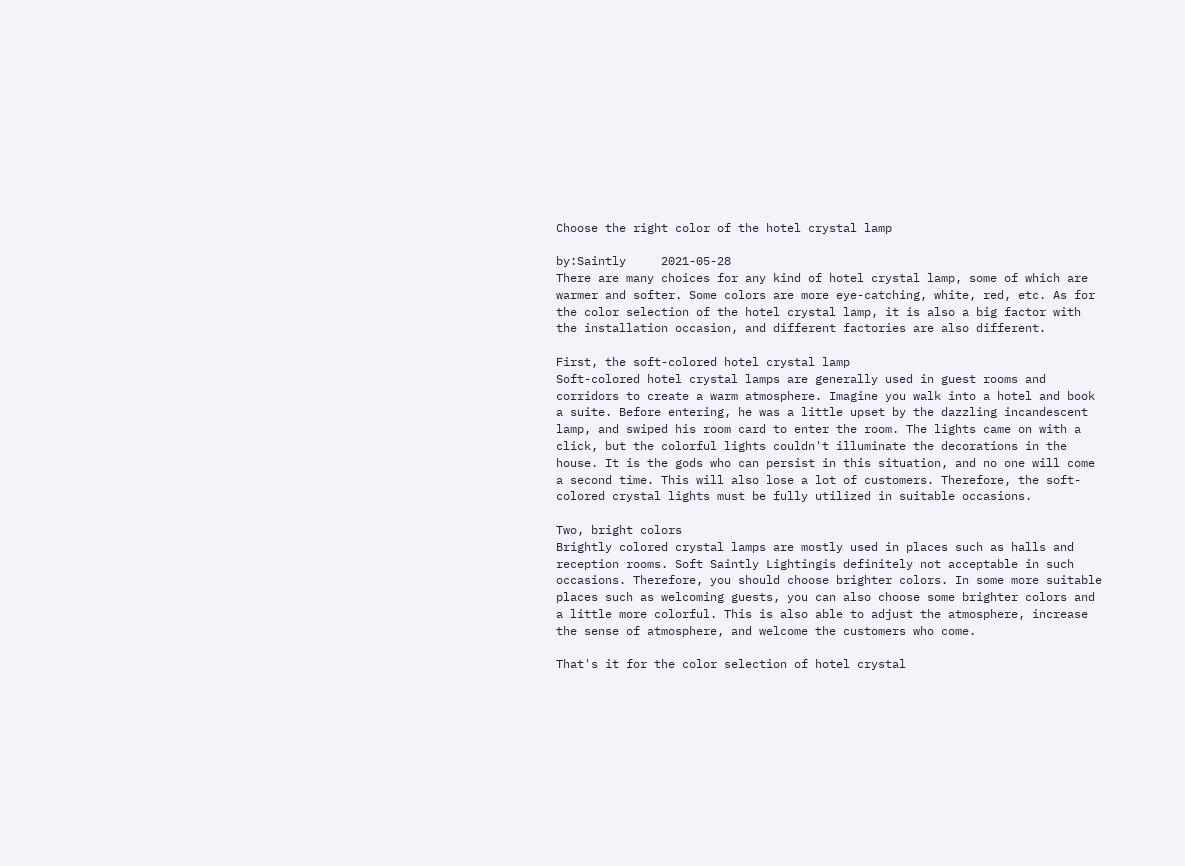Choose the right color of the hotel crystal lamp

by:Saintly     2021-05-28
There are many choices for any kind of hotel crystal lamp, some of which are warmer and softer. Some colors are more eye-catching, white, red, etc. As for the color selection of the hotel crystal lamp, it is also a big factor with the installation occasion, and different factories are also different.

First, the soft-colored hotel crystal lamp
Soft-colored hotel crystal lamps are generally used in guest rooms and corridors to create a warm atmosphere. Imagine you walk into a hotel and book a suite. Before entering, he was a little upset by the dazzling incandescent lamp, and swiped his room card to enter the room. The lights came on with a click, but the colorful lights couldn't illuminate the decorations in the house. It is the gods who can persist in this situation, and no one will come a second time. This will also lose a lot of customers. Therefore, the soft-colored crystal lights must be fully utilized in suitable occasions.

Two, bright colors
Brightly colored crystal lamps are mostly used in places such as halls and reception rooms. Soft Saintly Lightingis definitely not acceptable in such occasions. Therefore, you should choose brighter colors. In some more suitable places such as welcoming guests, you can also choose some brighter colors and a little more colorful. This is also able to adjust the atmosphere, increase the sense of atmosphere, and welcome the customers who come.

That's it for the color selection of hotel crystal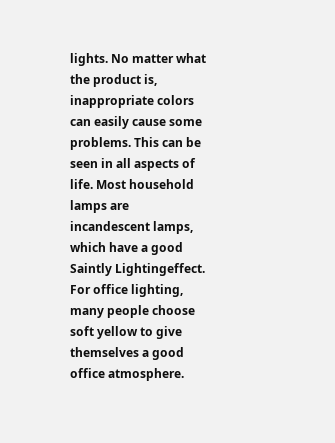lights. No matter what the product is, inappropriate colors can easily cause some problems. This can be seen in all aspects of life. Most household lamps are incandescent lamps, which have a good Saintly Lightingeffect. For office lighting, many people choose soft yellow to give themselves a good office atmosphere.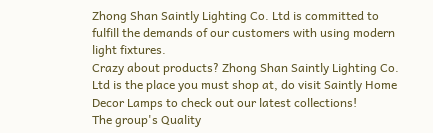Zhong Shan Saintly Lighting Co. Ltd is committed to fulfill the demands of our customers with using modern light fixtures.
Crazy about products? Zhong Shan Saintly Lighting Co. Ltd is the place you must shop at, do visit Saintly Home Decor Lamps to check out our latest collections!
The group's Quality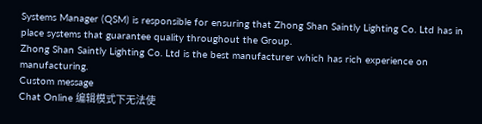Systems Manager (QSM) is responsible for ensuring that Zhong Shan Saintly Lighting Co. Ltd has in place systems that guarantee quality throughout the Group.
Zhong Shan Saintly Lighting Co. Ltd is the best manufacturer which has rich experience on manufacturing.
Custom message
Chat Online 编辑模式下无法使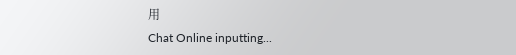用
Chat Online inputting...